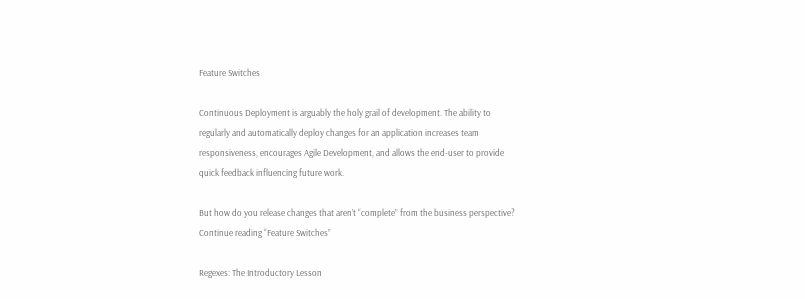Feature Switches

Continuous Deployment is arguably the holy grail of development. The ability to regularly and automatically deploy changes for an application increases team responsiveness, encourages Agile Development, and allows the end-user to provide quick feedback influencing future work.

But how do you release changes that aren’t “complete” from the business perspective?  Continue reading “Feature Switches”

Regexes: The Introductory Lesson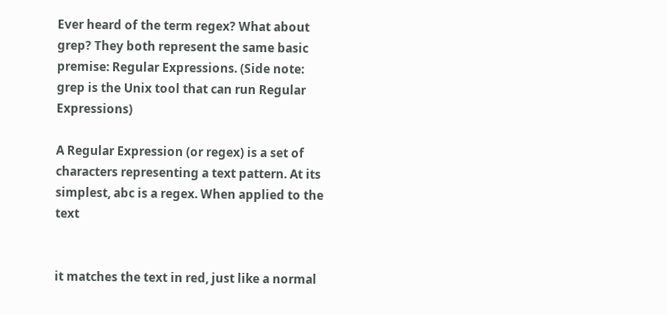Ever heard of the term regex? What about grep? They both represent the same basic premise: Regular Expressions. (Side note: grep is the Unix tool that can run Regular Expressions)

A Regular Expression (or regex) is a set of characters representing a text pattern. At its simplest, abc is a regex. When applied to the text


it matches the text in red, just like a normal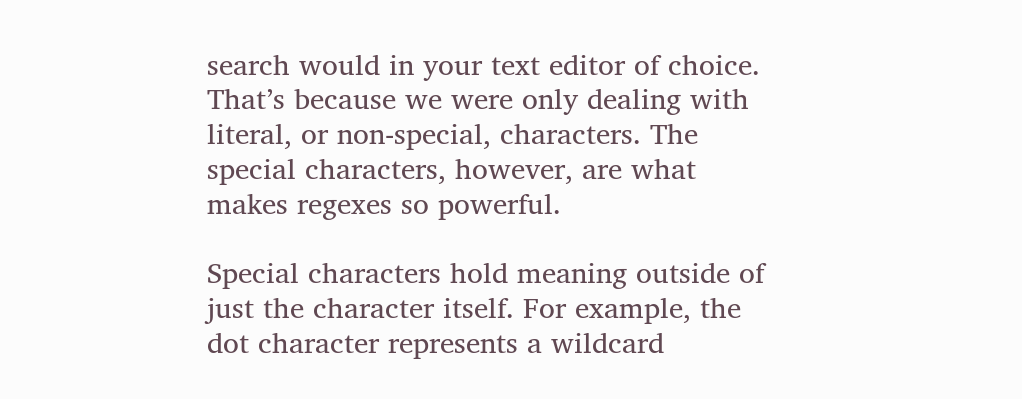search would in your text editor of choice. That’s because we were only dealing with literal, or non-special, characters. The special characters, however, are what makes regexes so powerful.

Special characters hold meaning outside of just the character itself. For example, the dot character represents a wildcard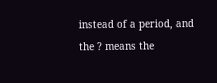instead of a period, and the ? means the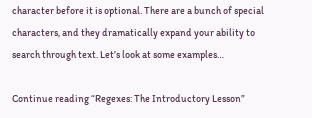character before it is optional. There are a bunch of special characters, and they dramatically expand your ability to search through text. Let’s look at some examples…

Continue reading “Regexes: The Introductory Lesson”